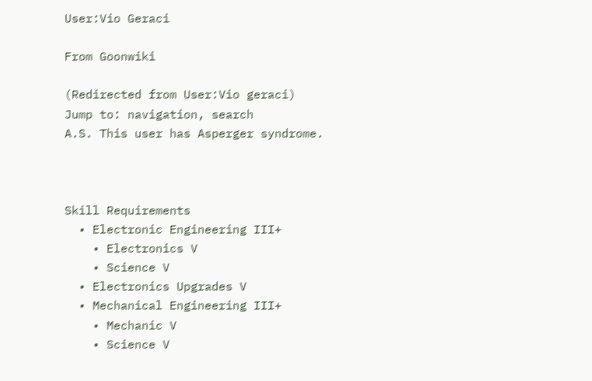User:Vio Geraci

From Goonwiki

(Redirected from User:Vio geraci)
Jump to: navigation, search
A.S. This user has Asperger syndrome.



Skill Requirements
  • Electronic Engineering III+
    • Electronics V
    • Science V
  • Electronics Upgrades V
  • Mechanical Engineering III+
    • Mechanic V
    • Science V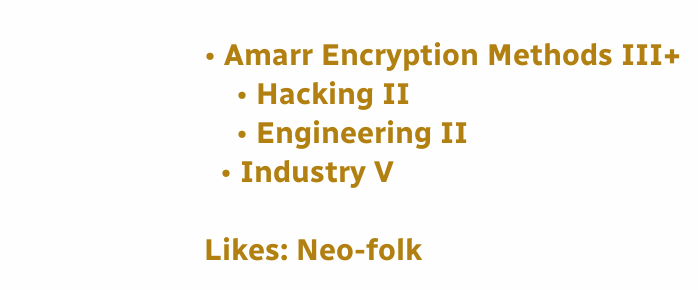• Amarr Encryption Methods III+
    • Hacking II
    • Engineering II
  • Industry V

Likes: Neo-folk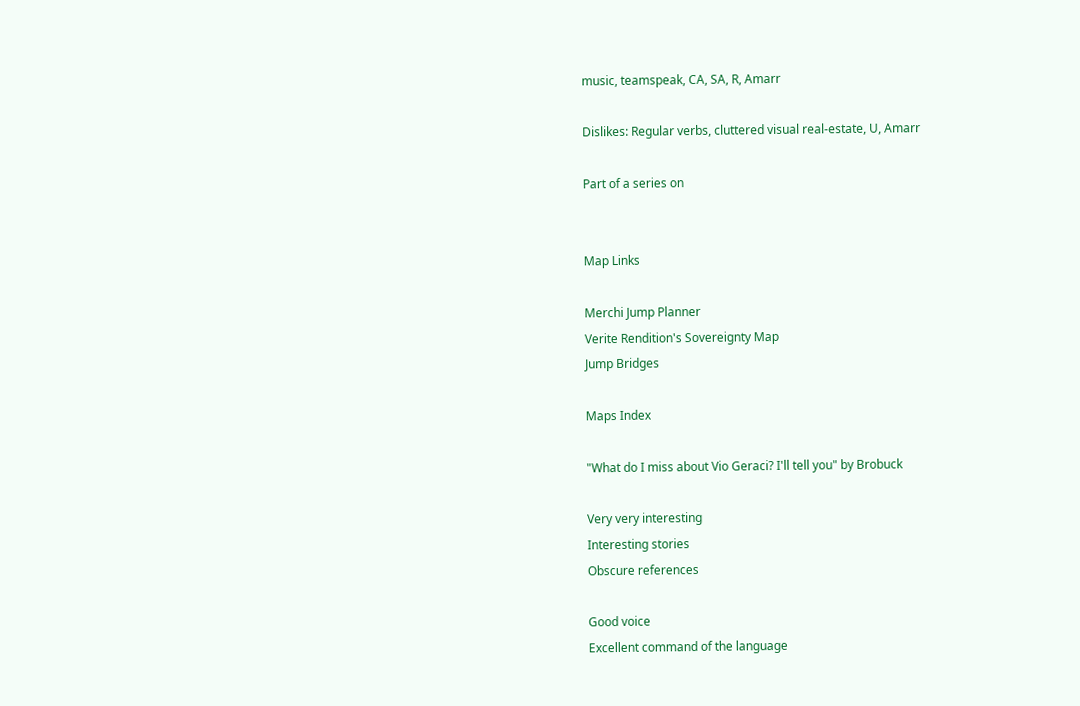music, teamspeak, CA, SA, R, Amarr

Dislikes: Regular verbs, cluttered visual real-estate, U, Amarr

Part of a series on


Map Links

Merchi Jump Planner
Verite Rendition's Sovereignty Map
Jump Bridges

Maps Index

"What do I miss about Vio Geraci? I'll tell you" by Brobuck

Very very interesting
Interesting stories
Obscure references

Good voice
Excellent command of the language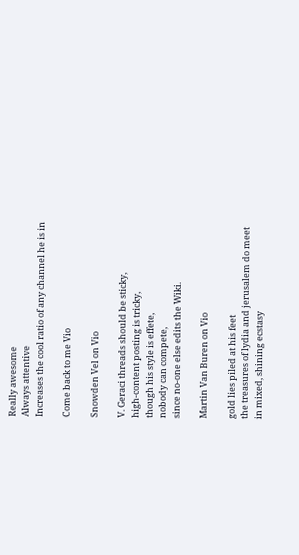Really awesome
Always attentive
Increases the cool ratio of any channel he is in

Come back to me Vio

Snowden Vel on Vio

V. Geraci threads should be sticky,
high-content posting is tricky,
though his style is effete,
nobody can compete,
since no-one else edits the Wiki.

Martin Van Buren on Vio

gold lies piled at his feet
the treasures of lydia and jerusalem do meet
in mixed, shining ecstasy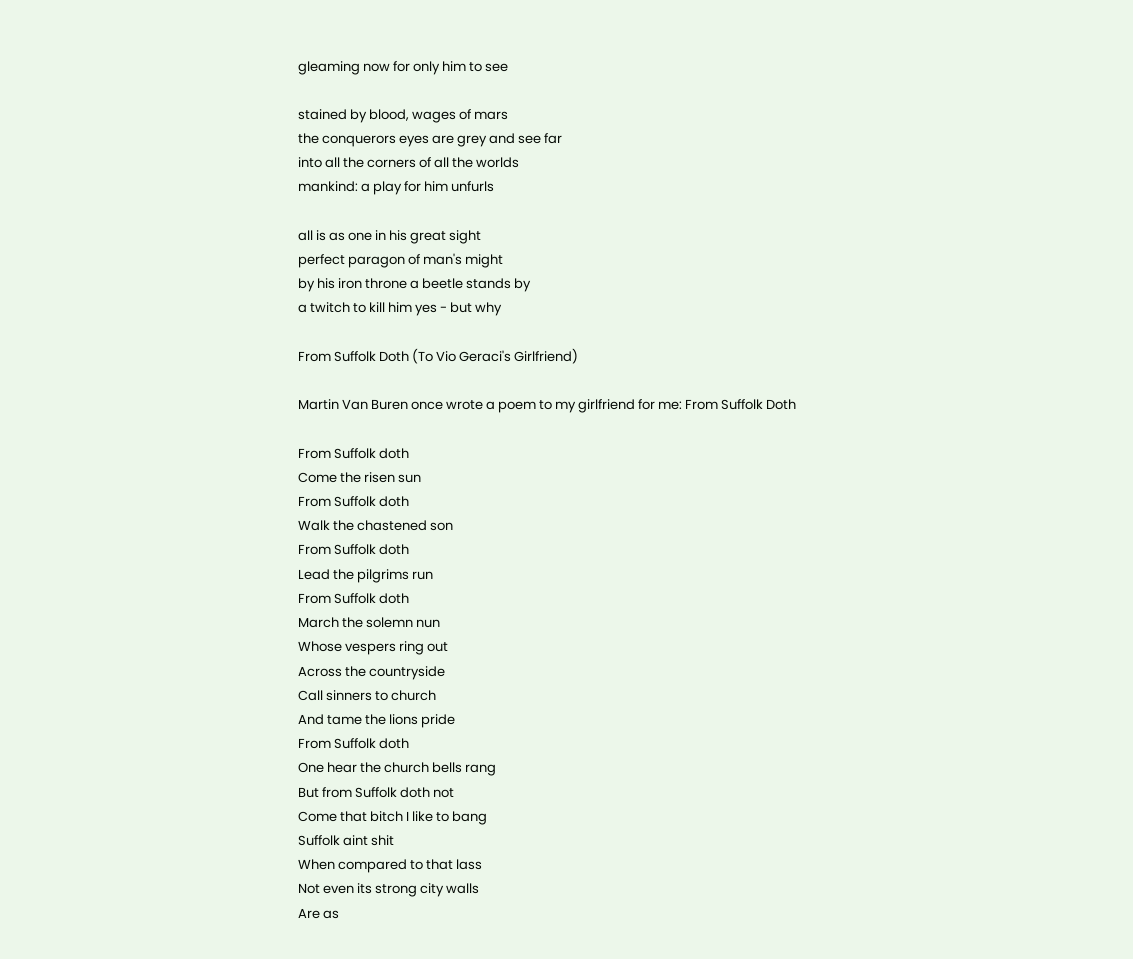gleaming now for only him to see

stained by blood, wages of mars
the conquerors eyes are grey and see far
into all the corners of all the worlds
mankind: a play for him unfurls

all is as one in his great sight
perfect paragon of man's might
by his iron throne a beetle stands by
a twitch to kill him yes - but why

From Suffolk Doth (To Vio Geraci's Girlfriend)

Martin Van Buren once wrote a poem to my girlfriend for me: From Suffolk Doth

From Suffolk doth
Come the risen sun
From Suffolk doth
Walk the chastened son
From Suffolk doth
Lead the pilgrims run
From Suffolk doth
March the solemn nun
Whose vespers ring out
Across the countryside
Call sinners to church
And tame the lions pride
From Suffolk doth
One hear the church bells rang
But from Suffolk doth not
Come that bitch I like to bang
Suffolk aint shit
When compared to that lass
Not even its strong city walls
Are as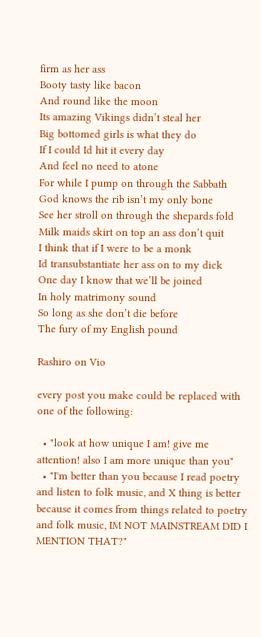firm as her ass
Booty tasty like bacon
And round like the moon
Its amazing Vikings didn’t steal her
Big bottomed girls is what they do
If I could Id hit it every day
And feel no need to atone
For while I pump on through the Sabbath
God knows the rib isn’t my only bone
See her stroll on through the shepards fold
Milk maids skirt on top an ass don’t quit
I think that if I were to be a monk
Id transubstantiate her ass on to my dick
One day I know that we’ll be joined
In holy matrimony sound
So long as she don’t die before
The fury of my English pound

Rashiro on Vio

every post you make could be replaced with one of the following:

  • "look at how unique I am! give me attention! also I am more unique than you"
  • "I'm better than you because I read poetry and listen to folk music, and X thing is better because it comes from things related to poetry and folk music, IM NOT MAINSTREAM DID I MENTION THAT?"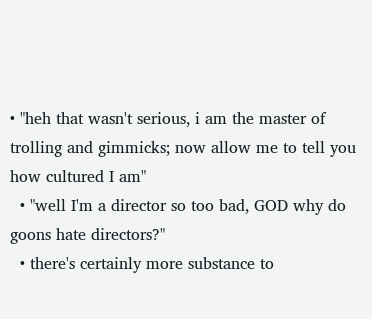• "heh that wasn't serious, i am the master of trolling and gimmicks; now allow me to tell you how cultured I am"
  • "well I'm a director so too bad, GOD why do goons hate directors?"
  • there's certainly more substance to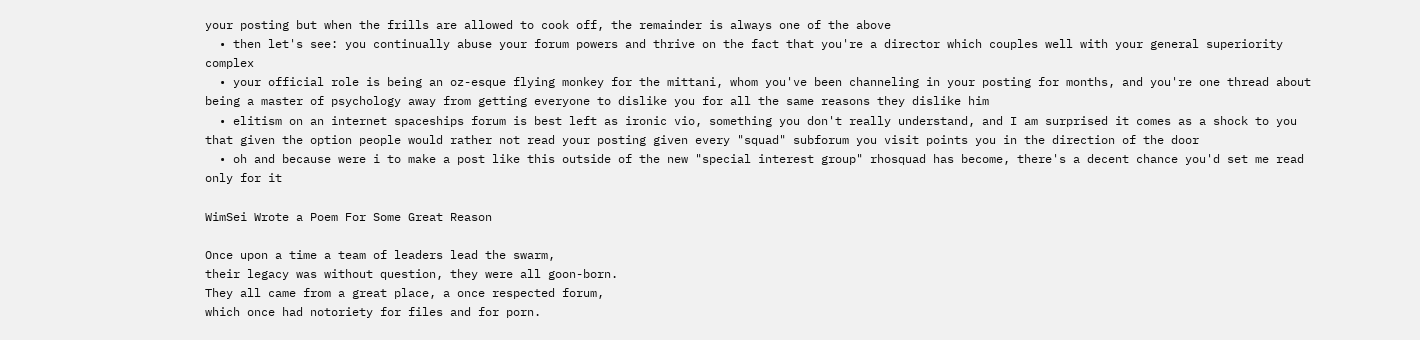your posting but when the frills are allowed to cook off, the remainder is always one of the above
  • then let's see: you continually abuse your forum powers and thrive on the fact that you're a director which couples well with your general superiority complex
  • your official role is being an oz-esque flying monkey for the mittani, whom you've been channeling in your posting for months, and you're one thread about being a master of psychology away from getting everyone to dislike you for all the same reasons they dislike him
  • elitism on an internet spaceships forum is best left as ironic vio, something you don't really understand, and I am surprised it comes as a shock to you that given the option people would rather not read your posting given every "squad" subforum you visit points you in the direction of the door
  • oh and because were i to make a post like this outside of the new "special interest group" rhosquad has become, there's a decent chance you'd set me read only for it

WimSei Wrote a Poem For Some Great Reason

Once upon a time a team of leaders lead the swarm,
their legacy was without question, they were all goon-born.
They all came from a great place, a once respected forum,
which once had notoriety for files and for porn.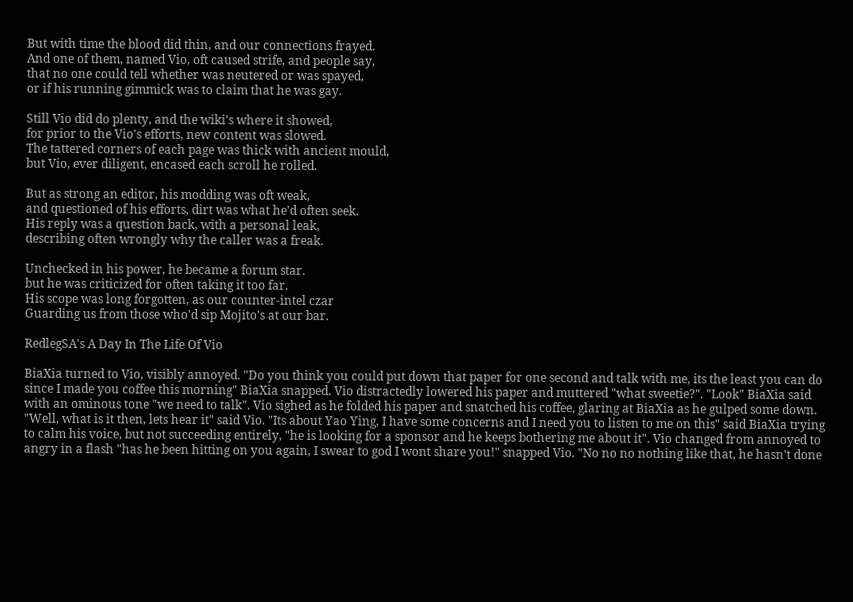But with time the blood did thin, and our connections frayed.
And one of them, named Vio, oft caused strife, and people say,
that no one could tell whether was neutered or was spayed,
or if his running gimmick was to claim that he was gay.

Still Vio did do plenty, and the wiki's where it showed,
for prior to the Vio's efforts, new content was slowed.
The tattered corners of each page was thick with ancient mould,
but Vio, ever diligent, encased each scroll he rolled.

But as strong an editor, his modding was oft weak,
and questioned of his efforts, dirt was what he'd often seek.
His reply was a question back, with a personal leak,
describing often wrongly why the caller was a freak.

Unchecked in his power, he became a forum star.
but he was criticized for often taking it too far.
His scope was long forgotten, as our counter-intel czar
Guarding us from those who'd sip Mojito's at our bar.

RedlegSA's A Day In The Life Of Vio

BiaXia turned to Vio, visibly annoyed. "Do you think you could put down that paper for one second and talk with me, its the least you can do since I made you coffee this morning" BiaXia snapped. Vio distractedly lowered his paper and muttered "what sweetie?". "Look" BiaXia said with an ominous tone "we need to talk". Vio sighed as he folded his paper and snatched his coffee, glaring at BiaXia as he gulped some down. "Well, what is it then, lets hear it" said Vio. "Its about Yao Ying, I have some concerns and I need you to listen to me on this" said BiaXia trying to calm his voice, but not succeeding entirely, "he is looking for a sponsor and he keeps bothering me about it". Vio changed from annoyed to angry in a flash "has he been hitting on you again, I swear to god I wont share you!" snapped Vio. "No no no nothing like that, he hasn't done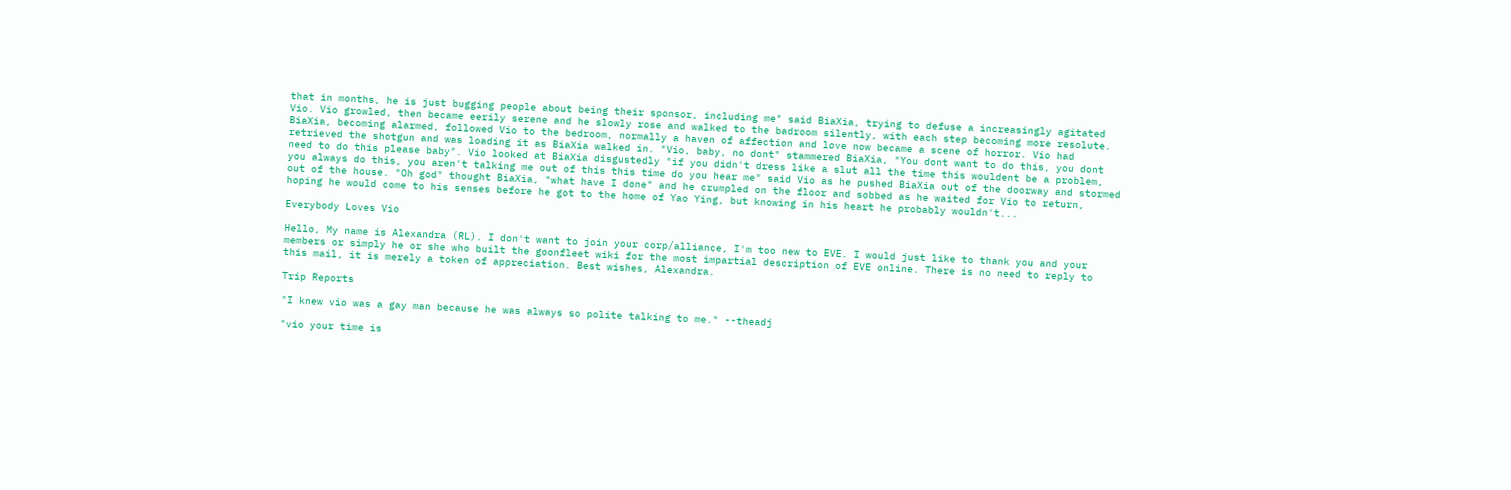that in months, he is just bugging people about being their sponsor, including me" said BiaXia, trying to defuse a increasingly agitated Vio. Vio growled, then became eerily serene and he slowly rose and walked to the badroom silently, with each step becoming more resolute. BiaXia, becoming alarmed, followed Vio to the bedroom, normally a haven of affection and love now became a scene of horror. Vio had retrieved the shotgun and was loading it as BiaXia walked in. "Vio, baby, no dont" stammered BiaXia, "You dont want to do this, you dont need to do this please baby". Vio looked at BiaXia disgustedly "if you didn't dress like a slut all the time this wouldent be a problem, you always do this, you aren't talking me out of this this time do you hear me" said Vio as he pushed BiaXia out of the doorway and stormed out of the house. "Oh god" thought BiaXia, "what have I done" and he crumpled on the floor and sobbed as he waited for Vio to return, hoping he would come to his senses before he got to the home of Yao Ying, but knowing in his heart he probably wouldn't...

Everybody Loves Vio

Hello, My name is Alexandra (RL). I don't want to join your corp/alliance, I'm too new to EVE. I would just like to thank you and your members or simply he or she who built the goonfleet wiki for the most impartial description of EVE online. There is no need to reply to this mail, it is merely a token of appreciation. Best wishes, Alexandra.

Trip Reports

"I knew vio was a gay man because he was always so polite talking to me." --theadj

"vio your time is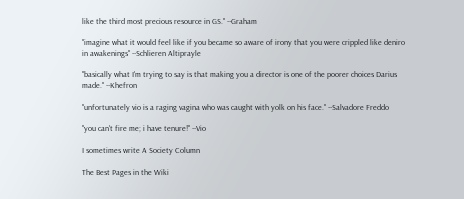like the third most precious resource in GS." --Graham

"imagine what it would feel like if you became so aware of irony that you were crippled like deniro in awakenings" --Schlieren Altiprayle

"basically what I'm trying to say is that making you a director is one of the poorer choices Darius made." --Khefron

"unfortunately vio is a raging vagina who was caught with yolk on his face." --Salvadore Freddo

"you can't fire me; i have tenure!" --Vio

I sometimes write A Society Column

The Best Pages in the Wiki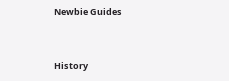Newbie Guides


History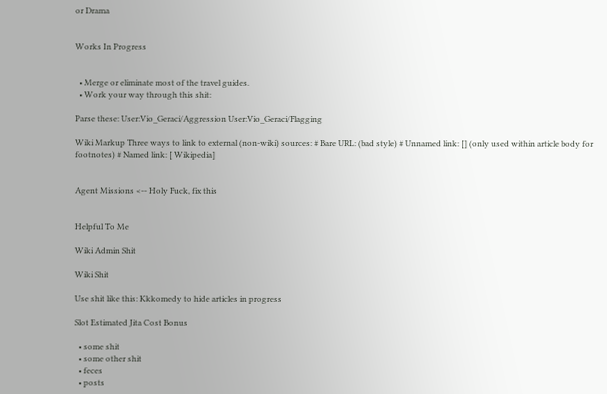or Drama


Works In Progress


  • Merge or eliminate most of the travel guides.
  • Work your way through this shit:

Parse these: User:Vio_Geraci/Aggression User:Vio_Geraci/Flagging

Wiki Markup Three ways to link to external (non-wiki) sources: # Bare URL: (bad style) # Unnamed link: [] (only used within article body for footnotes) # Named link: [ Wikipedia]


Agent Missions <-- Holy Fuck, fix this


Helpful To Me

Wiki Admin Shit

Wiki Shit

Use shit like this: Kkkomedy to hide articles in progress

Slot Estimated Jita Cost Bonus

  • some shit
  • some other shit
  • feces
  • posts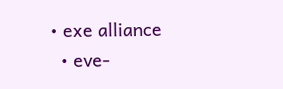• exe alliance
  • eve-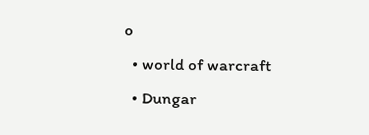o
  • world of warcraft
  • Dungar